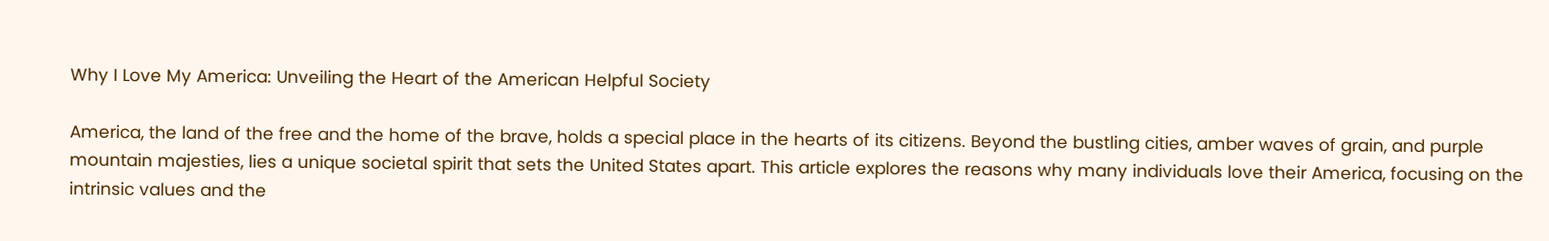Why I Love My America: Unveiling the Heart of the American Helpful Society

America, the land of the free and the home of the brave, holds a special place in the hearts of its citizens. Beyond the bustling cities, amber waves of grain, and purple mountain majesties, lies a unique societal spirit that sets the United States apart. This article explores the reasons why many individuals love their America, focusing on the intrinsic values and the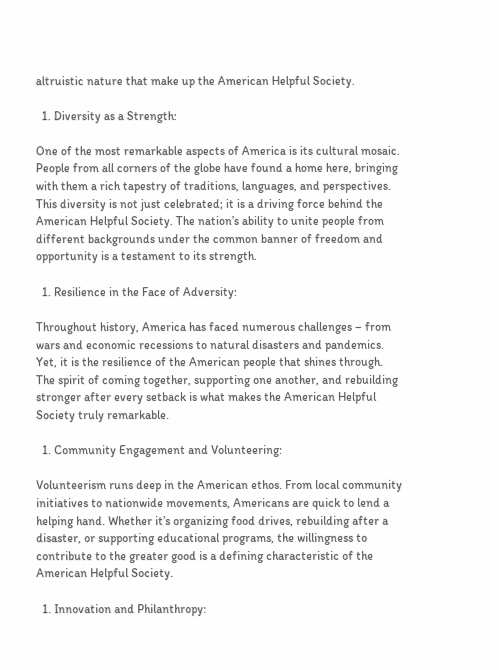altruistic nature that make up the American Helpful Society.

  1. Diversity as a Strength:

One of the most remarkable aspects of America is its cultural mosaic. People from all corners of the globe have found a home here, bringing with them a rich tapestry of traditions, languages, and perspectives. This diversity is not just celebrated; it is a driving force behind the American Helpful Society. The nation’s ability to unite people from different backgrounds under the common banner of freedom and opportunity is a testament to its strength.

  1. Resilience in the Face of Adversity:

Throughout history, America has faced numerous challenges – from wars and economic recessions to natural disasters and pandemics. Yet, it is the resilience of the American people that shines through. The spirit of coming together, supporting one another, and rebuilding stronger after every setback is what makes the American Helpful Society truly remarkable.

  1. Community Engagement and Volunteering:

Volunteerism runs deep in the American ethos. From local community initiatives to nationwide movements, Americans are quick to lend a helping hand. Whether it’s organizing food drives, rebuilding after a disaster, or supporting educational programs, the willingness to contribute to the greater good is a defining characteristic of the American Helpful Society.

  1. Innovation and Philanthropy: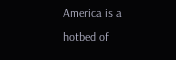America is a hotbed of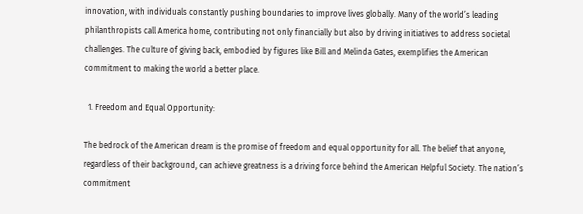innovation, with individuals constantly pushing boundaries to improve lives globally. Many of the world’s leading philanthropists call America home, contributing not only financially but also by driving initiatives to address societal challenges. The culture of giving back, embodied by figures like Bill and Melinda Gates, exemplifies the American commitment to making the world a better place.

  1. Freedom and Equal Opportunity:

The bedrock of the American dream is the promise of freedom and equal opportunity for all. The belief that anyone, regardless of their background, can achieve greatness is a driving force behind the American Helpful Society. The nation’s commitment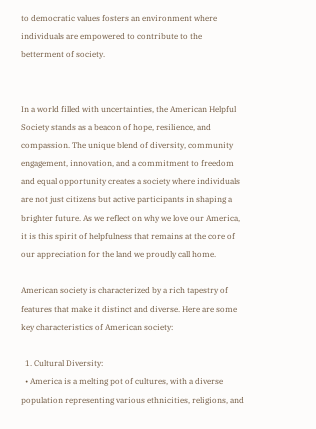to democratic values fosters an environment where individuals are empowered to contribute to the betterment of society.


In a world filled with uncertainties, the American Helpful Society stands as a beacon of hope, resilience, and compassion. The unique blend of diversity, community engagement, innovation, and a commitment to freedom and equal opportunity creates a society where individuals are not just citizens but active participants in shaping a brighter future. As we reflect on why we love our America, it is this spirit of helpfulness that remains at the core of our appreciation for the land we proudly call home.

American society is characterized by a rich tapestry of features that make it distinct and diverse. Here are some key characteristics of American society:

  1. Cultural Diversity:
  • America is a melting pot of cultures, with a diverse population representing various ethnicities, religions, and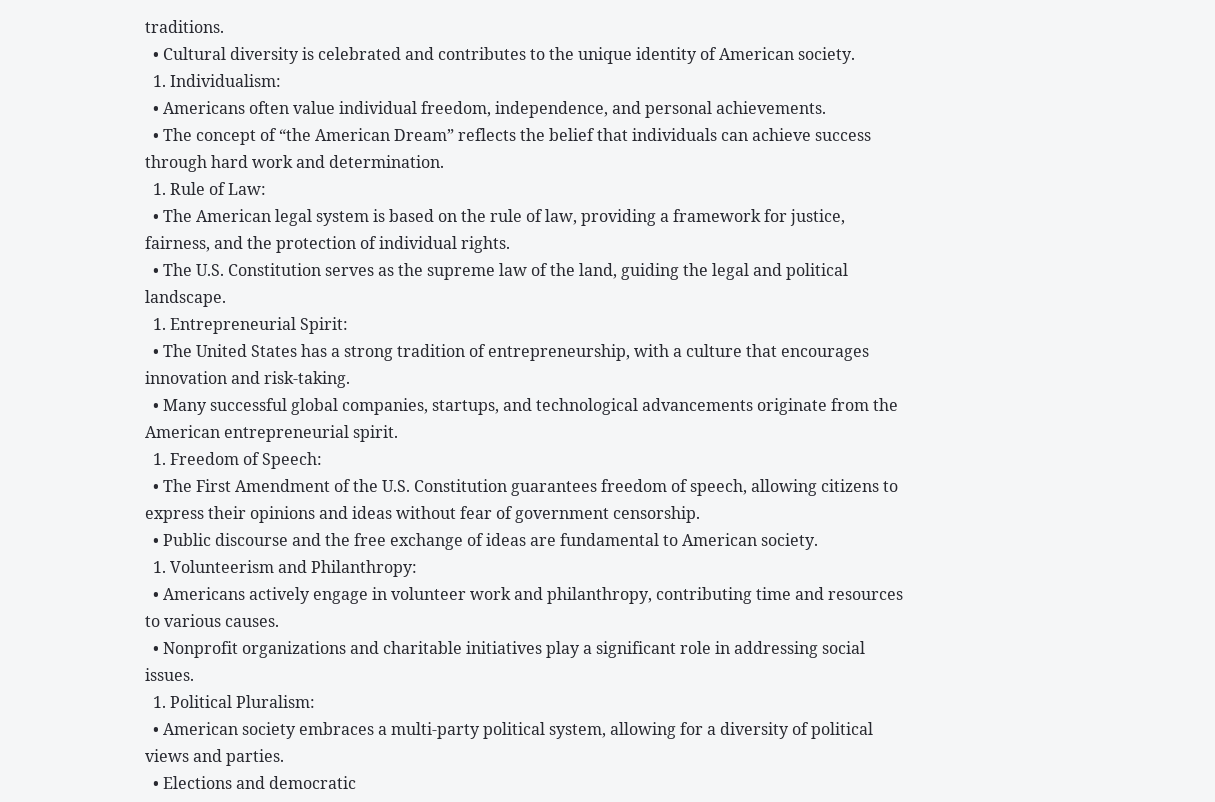traditions.
  • Cultural diversity is celebrated and contributes to the unique identity of American society.
  1. Individualism:
  • Americans often value individual freedom, independence, and personal achievements.
  • The concept of “the American Dream” reflects the belief that individuals can achieve success through hard work and determination.
  1. Rule of Law:
  • The American legal system is based on the rule of law, providing a framework for justice, fairness, and the protection of individual rights.
  • The U.S. Constitution serves as the supreme law of the land, guiding the legal and political landscape.
  1. Entrepreneurial Spirit:
  • The United States has a strong tradition of entrepreneurship, with a culture that encourages innovation and risk-taking.
  • Many successful global companies, startups, and technological advancements originate from the American entrepreneurial spirit.
  1. Freedom of Speech:
  • The First Amendment of the U.S. Constitution guarantees freedom of speech, allowing citizens to express their opinions and ideas without fear of government censorship.
  • Public discourse and the free exchange of ideas are fundamental to American society.
  1. Volunteerism and Philanthropy:
  • Americans actively engage in volunteer work and philanthropy, contributing time and resources to various causes.
  • Nonprofit organizations and charitable initiatives play a significant role in addressing social issues.
  1. Political Pluralism:
  • American society embraces a multi-party political system, allowing for a diversity of political views and parties.
  • Elections and democratic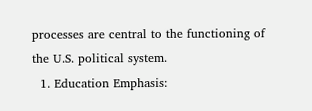processes are central to the functioning of the U.S. political system.
  1. Education Emphasis: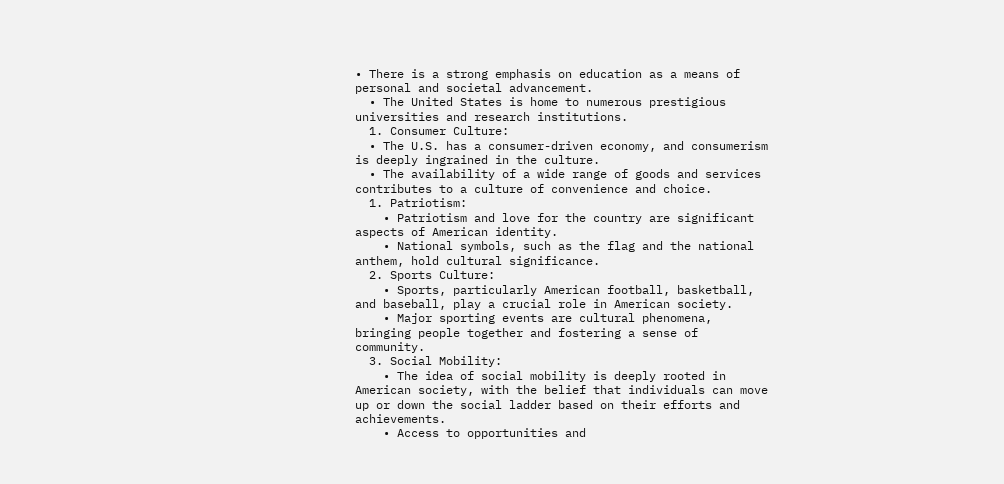• There is a strong emphasis on education as a means of personal and societal advancement.
  • The United States is home to numerous prestigious universities and research institutions.
  1. Consumer Culture:
  • The U.S. has a consumer-driven economy, and consumerism is deeply ingrained in the culture.
  • The availability of a wide range of goods and services contributes to a culture of convenience and choice.
  1. Patriotism:
    • Patriotism and love for the country are significant aspects of American identity.
    • National symbols, such as the flag and the national anthem, hold cultural significance.
  2. Sports Culture:
    • Sports, particularly American football, basketball, and baseball, play a crucial role in American society.
    • Major sporting events are cultural phenomena, bringing people together and fostering a sense of community.
  3. Social Mobility:
    • The idea of social mobility is deeply rooted in American society, with the belief that individuals can move up or down the social ladder based on their efforts and achievements.
    • Access to opportunities and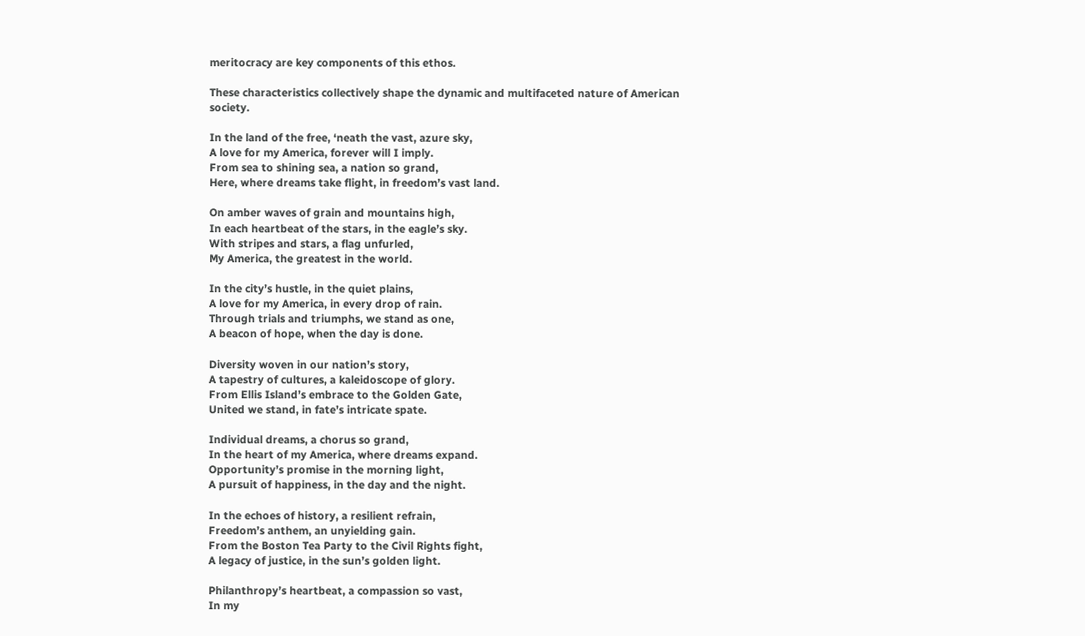meritocracy are key components of this ethos.

These characteristics collectively shape the dynamic and multifaceted nature of American society.

In the land of the free, ‘neath the vast, azure sky,
A love for my America, forever will I imply.
From sea to shining sea, a nation so grand,
Here, where dreams take flight, in freedom’s vast land.

On amber waves of grain and mountains high,
In each heartbeat of the stars, in the eagle’s sky.
With stripes and stars, a flag unfurled,
My America, the greatest in the world.

In the city’s hustle, in the quiet plains,
A love for my America, in every drop of rain.
Through trials and triumphs, we stand as one,
A beacon of hope, when the day is done.

Diversity woven in our nation’s story,
A tapestry of cultures, a kaleidoscope of glory.
From Ellis Island’s embrace to the Golden Gate,
United we stand, in fate’s intricate spate.

Individual dreams, a chorus so grand,
In the heart of my America, where dreams expand.
Opportunity’s promise in the morning light,
A pursuit of happiness, in the day and the night.

In the echoes of history, a resilient refrain,
Freedom’s anthem, an unyielding gain.
From the Boston Tea Party to the Civil Rights fight,
A legacy of justice, in the sun’s golden light.

Philanthropy’s heartbeat, a compassion so vast,
In my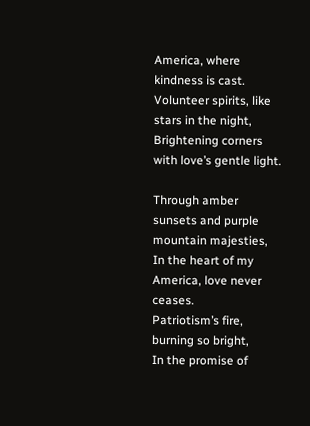America, where kindness is cast.
Volunteer spirits, like stars in the night,
Brightening corners with love’s gentle light.

Through amber sunsets and purple mountain majesties,
In the heart of my America, love never ceases.
Patriotism’s fire, burning so bright,
In the promise of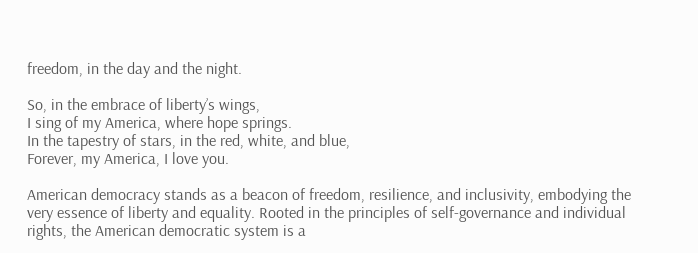freedom, in the day and the night.

So, in the embrace of liberty’s wings,
I sing of my America, where hope springs.
In the tapestry of stars, in the red, white, and blue,
Forever, my America, I love you.

American democracy stands as a beacon of freedom, resilience, and inclusivity, embodying the very essence of liberty and equality. Rooted in the principles of self-governance and individual rights, the American democratic system is a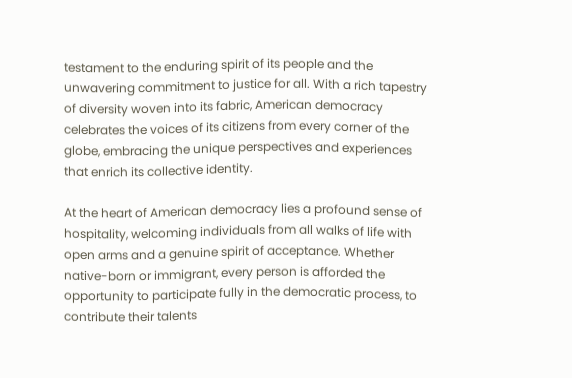testament to the enduring spirit of its people and the unwavering commitment to justice for all. With a rich tapestry of diversity woven into its fabric, American democracy celebrates the voices of its citizens from every corner of the globe, embracing the unique perspectives and experiences that enrich its collective identity.

At the heart of American democracy lies a profound sense of hospitality, welcoming individuals from all walks of life with open arms and a genuine spirit of acceptance. Whether native-born or immigrant, every person is afforded the opportunity to participate fully in the democratic process, to contribute their talents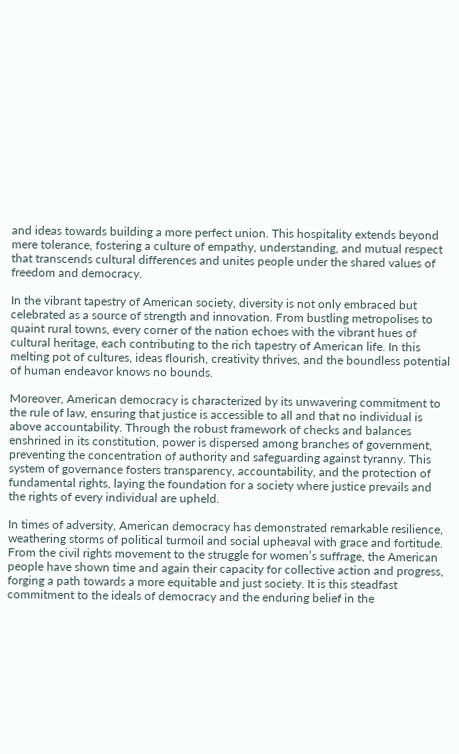and ideas towards building a more perfect union. This hospitality extends beyond mere tolerance, fostering a culture of empathy, understanding, and mutual respect that transcends cultural differences and unites people under the shared values of freedom and democracy.

In the vibrant tapestry of American society, diversity is not only embraced but celebrated as a source of strength and innovation. From bustling metropolises to quaint rural towns, every corner of the nation echoes with the vibrant hues of cultural heritage, each contributing to the rich tapestry of American life. In this melting pot of cultures, ideas flourish, creativity thrives, and the boundless potential of human endeavor knows no bounds.

Moreover, American democracy is characterized by its unwavering commitment to the rule of law, ensuring that justice is accessible to all and that no individual is above accountability. Through the robust framework of checks and balances enshrined in its constitution, power is dispersed among branches of government, preventing the concentration of authority and safeguarding against tyranny. This system of governance fosters transparency, accountability, and the protection of fundamental rights, laying the foundation for a society where justice prevails and the rights of every individual are upheld.

In times of adversity, American democracy has demonstrated remarkable resilience, weathering storms of political turmoil and social upheaval with grace and fortitude. From the civil rights movement to the struggle for women’s suffrage, the American people have shown time and again their capacity for collective action and progress, forging a path towards a more equitable and just society. It is this steadfast commitment to the ideals of democracy and the enduring belief in the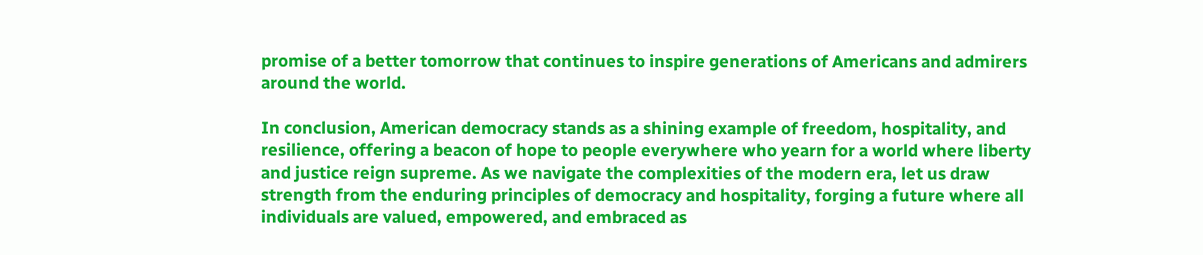promise of a better tomorrow that continues to inspire generations of Americans and admirers around the world.

In conclusion, American democracy stands as a shining example of freedom, hospitality, and resilience, offering a beacon of hope to people everywhere who yearn for a world where liberty and justice reign supreme. As we navigate the complexities of the modern era, let us draw strength from the enduring principles of democracy and hospitality, forging a future where all individuals are valued, empowered, and embraced as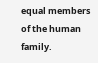equal members of the human family.